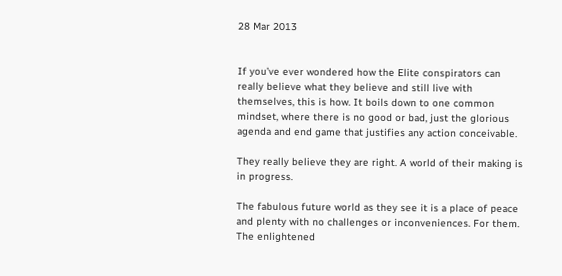28 Mar 2013


If you’ve ever wondered how the Elite conspirators can really believe what they believe and still live with themselves, this is how. It boils down to one common mindset, where there is no good or bad, just the glorious agenda and end game that justifies any action conceivable.

They really believe they are right. A world of their making is in progress.

The fabulous future world as they see it is a place of peace and plenty with no challenges or inconveniences. For them. The enlightened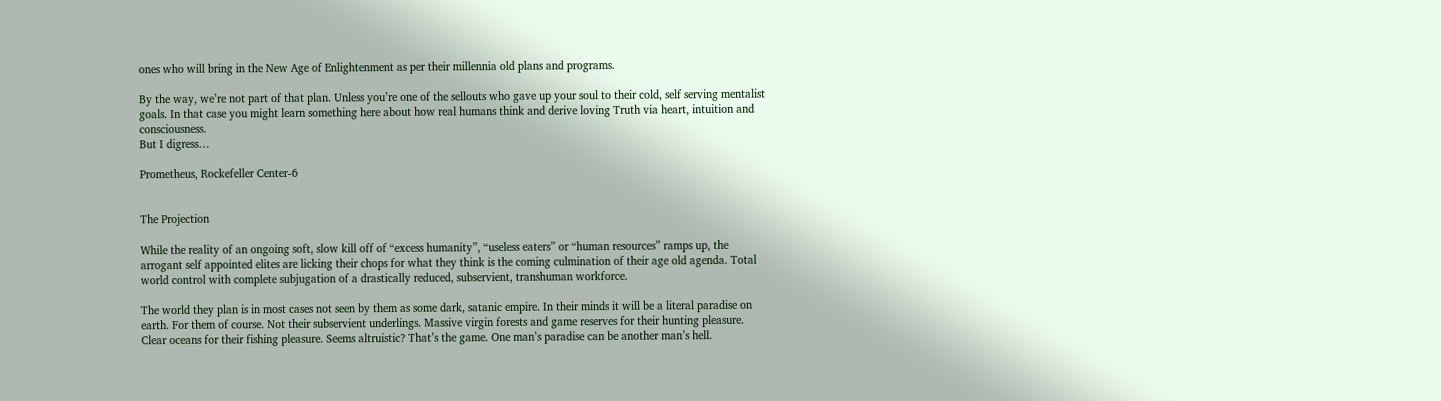ones who will bring in the New Age of Enlightenment as per their millennia old plans and programs.

By the way, we’re not part of that plan. Unless you’re one of the sellouts who gave up your soul to their cold, self serving mentalist goals. In that case you might learn something here about how real humans think and derive loving Truth via heart, intuition and consciousness.
But I digress…

Prometheus, Rockefeller Center-6


The Projection

While the reality of an ongoing soft, slow kill off of “excess humanity”, “useless eaters” or “human resources” ramps up, the arrogant self appointed elites are licking their chops for what they think is the coming culmination of their age old agenda. Total world control with complete subjugation of a drastically reduced, subservient, transhuman workforce.

The world they plan is in most cases not seen by them as some dark, satanic empire. In their minds it will be a literal paradise on earth. For them of course. Not their subservient underlings. Massive virgin forests and game reserves for their hunting pleasure. Clear oceans for their fishing pleasure. Seems altruistic? That’s the game. One man’s paradise can be another man’s hell.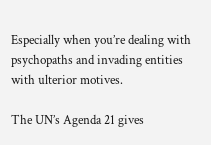Especially when you’re dealing with psychopaths and invading entities with ulterior motives.

The UN’s Agenda 21 gives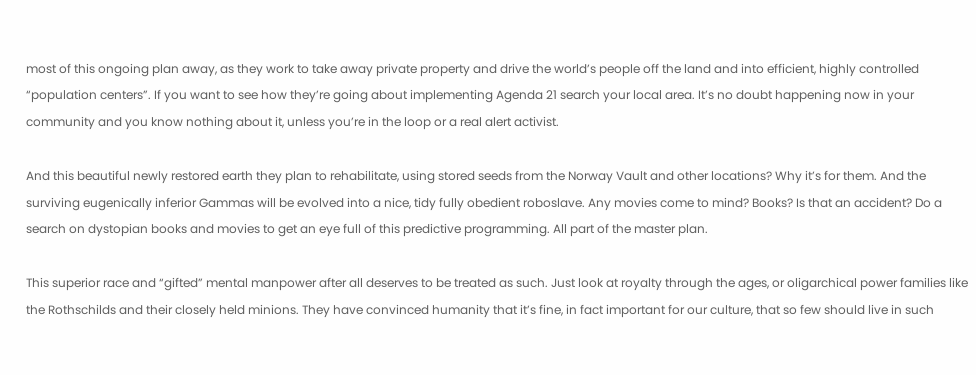most of this ongoing plan away, as they work to take away private property and drive the world’s people off the land and into efficient, highly controlled “population centers”. If you want to see how they’re going about implementing Agenda 21 search your local area. It’s no doubt happening now in your community and you know nothing about it, unless you’re in the loop or a real alert activist.

And this beautiful newly restored earth they plan to rehabilitate, using stored seeds from the Norway Vault and other locations? Why it’s for them. And the surviving eugenically inferior Gammas will be evolved into a nice, tidy fully obedient roboslave. Any movies come to mind? Books? Is that an accident? Do a search on dystopian books and movies to get an eye full of this predictive programming. All part of the master plan.

This superior race and “gifted” mental manpower after all deserves to be treated as such. Just look at royalty through the ages, or oligarchical power families like the Rothschilds and their closely held minions. They have convinced humanity that it’s fine, in fact important for our culture, that so few should live in such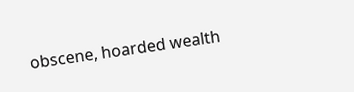obscene, hoarded wealth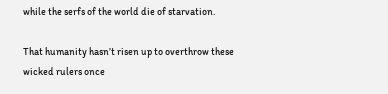while the serfs of the world die of starvation.

That humanity hasn’t risen up to overthrow these wicked rulers once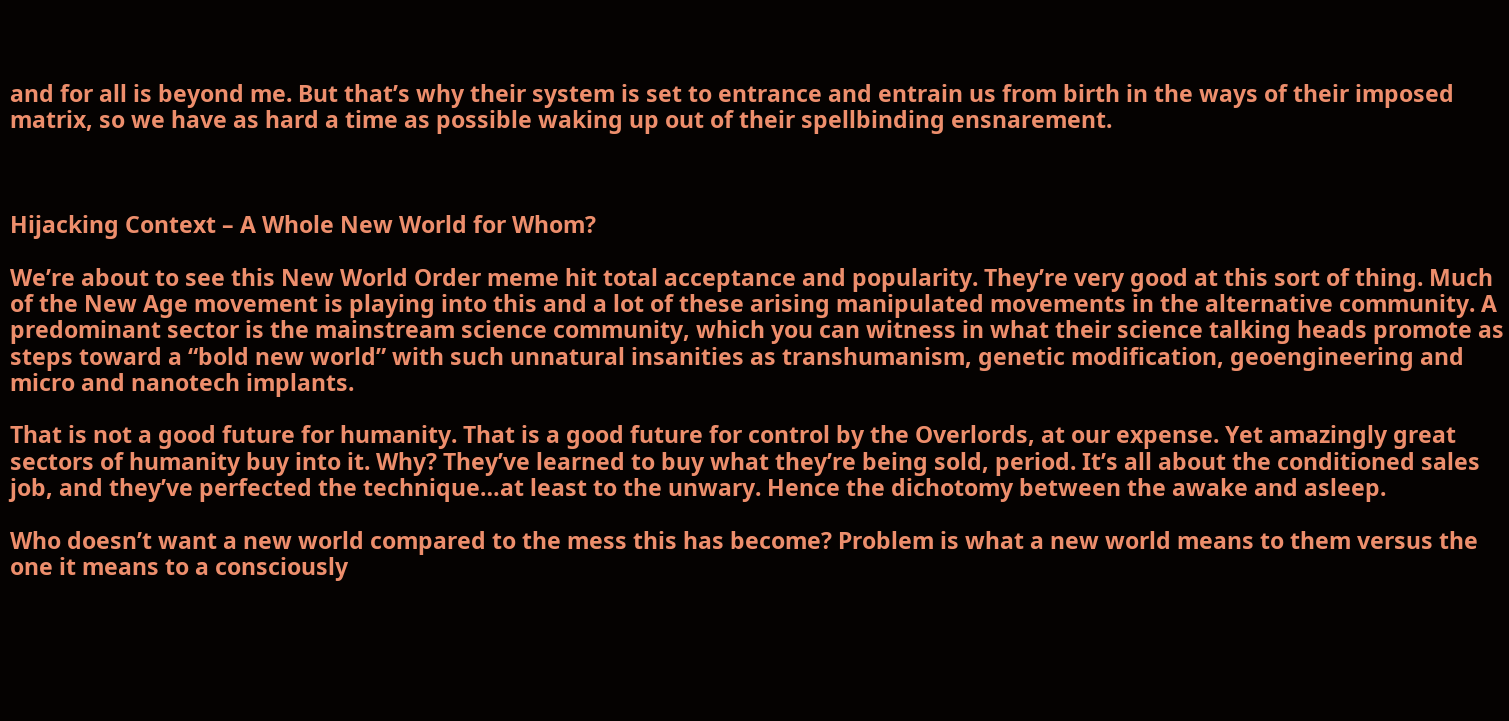and for all is beyond me. But that’s why their system is set to entrance and entrain us from birth in the ways of their imposed matrix, so we have as hard a time as possible waking up out of their spellbinding ensnarement.



Hijacking Context – A Whole New World for Whom?

We’re about to see this New World Order meme hit total acceptance and popularity. They’re very good at this sort of thing. Much of the New Age movement is playing into this and a lot of these arising manipulated movements in the alternative community. A predominant sector is the mainstream science community, which you can witness in what their science talking heads promote as steps toward a “bold new world” with such unnatural insanities as transhumanism, genetic modification, geoengineering and micro and nanotech implants.

That is not a good future for humanity. That is a good future for control by the Overlords, at our expense. Yet amazingly great sectors of humanity buy into it. Why? They’ve learned to buy what they’re being sold, period. It’s all about the conditioned sales job, and they’ve perfected the technique…at least to the unwary. Hence the dichotomy between the awake and asleep.

Who doesn’t want a new world compared to the mess this has become? Problem is what a new world means to them versus the one it means to a consciously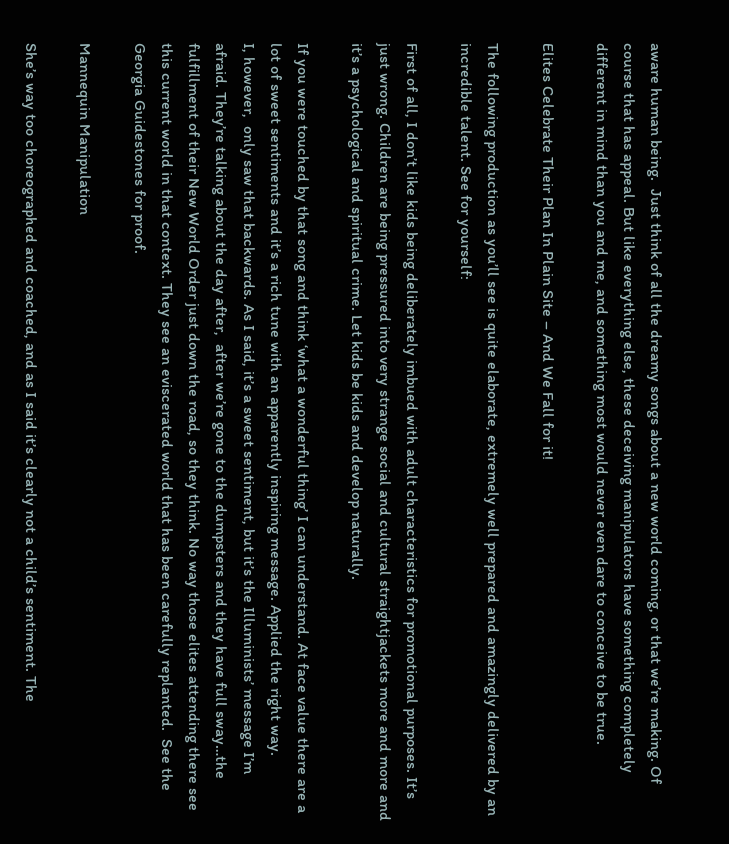aware human being.  Just think of all the dreamy songs about a new world coming, or that we’re making. Of course that has appeal. But like everything else, these deceiving manipulators have something completely different in mind than you and me, and something most would never even dare to conceive to be true.

Elites Celebrate Their Plan In Plain Site – And We Fall for it!

The following production as you’ll see is quite elaborate, extremely well prepared and amazingly delivered by an incredible talent. See for yourself:

First of all, I don’t like kids being deliberately imbued with adult characteristics for promotional purposes. It’s just wrong. Children are being pressured into very strange social and cultural straightjackets more and more and it’s a psychological and spiritual crime. Let kids be kids and develop naturally.

If you were touched by that song and think ‘what a wonderful thing’ I can understand. At face value there are a lot of sweet sentiments and it’s a rich tune with an apparently inspiring message. Applied the right way.
I, however,  only saw that backwards. As I said, it’s a sweet sentiment, but it’s the Illuminists’ message I’m afraid. They’re talking about the day after,  after we’re gone to the dumpsters and they have full sway…the fulfillment of their New World Order just down the road, so they think. No way those elites attending there see this current world in that context. They see an eviscerated world that has been carefully replanted.  See the Georgia Guidestones for proof.

Mannequin Manipulation

She’s way too choreographed and coached, and as I said it’s clearly not a child’s sentiment. The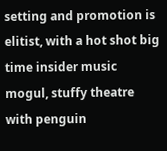setting and promotion is elitist, with a hot shot big time insider music mogul, stuffy theatre with penguin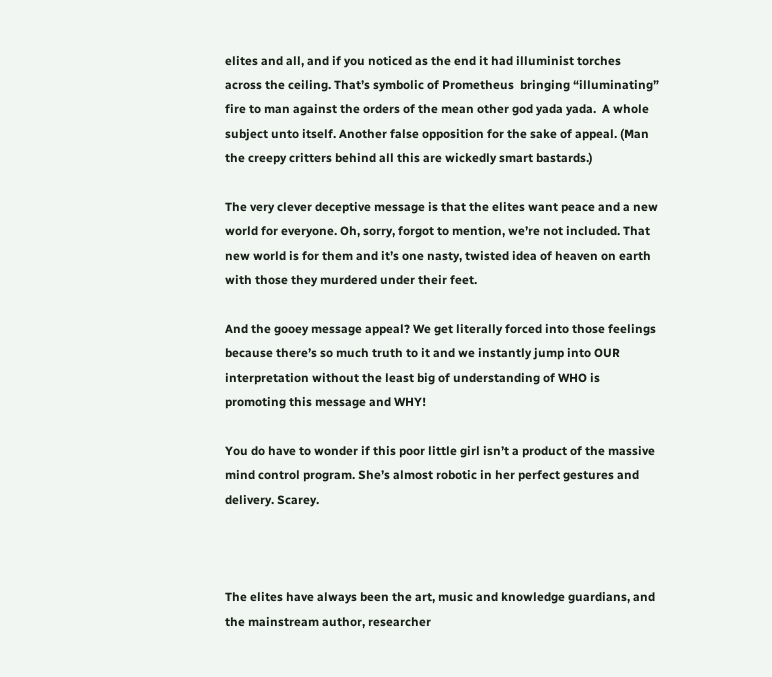elites and all, and if you noticed as the end it had illuminist torches across the ceiling. That’s symbolic of Prometheus  bringing “illuminating” fire to man against the orders of the mean other god yada yada.  A whole subject unto itself. Another false opposition for the sake of appeal. (Man the creepy critters behind all this are wickedly smart bastards.)

The very clever deceptive message is that the elites want peace and a new world for everyone. Oh, sorry, forgot to mention, we’re not included. That new world is for them and it’s one nasty, twisted idea of heaven on earth with those they murdered under their feet.

And the gooey message appeal? We get literally forced into those feelings because there’s so much truth to it and we instantly jump into OUR interpretation without the least big of understanding of WHO is promoting this message and WHY!

You do have to wonder if this poor little girl isn’t a product of the massive mind control program. She’s almost robotic in her perfect gestures and delivery. Scarey.



The elites have always been the art, music and knowledge guardians, and the mainstream author, researcher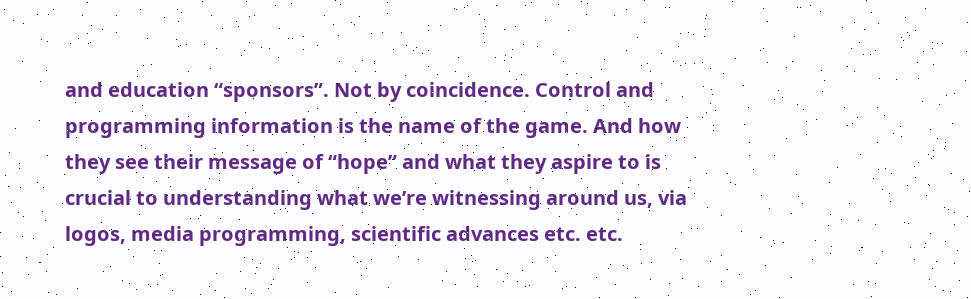and education “sponsors”. Not by coincidence. Control and programming information is the name of the game. And how they see their message of “hope” and what they aspire to is crucial to understanding what we’re witnessing around us, via logos, media programming, scientific advances etc. etc.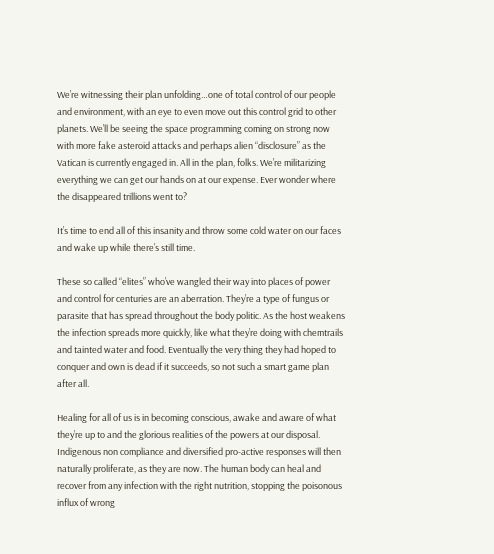We’re witnessing their plan unfolding…one of total control of our people and environment, with an eye to even move out this control grid to other planets. We’ll be seeing the space programming coming on strong now with more fake asteroid attacks and perhaps alien “disclosure” as the Vatican is currently engaged in. All in the plan, folks. We’re militarizing everything we can get our hands on at our expense. Ever wonder where the disappeared trillions went to?

It’s time to end all of this insanity and throw some cold water on our faces and wake up while there’s still time.

These so called “elites” who’ve wangled their way into places of power and control for centuries are an aberration. They’re a type of fungus or parasite that has spread throughout the body politic. As the host weakens the infection spreads more quickly, like what they’re doing with chemtrails and tainted water and food. Eventually the very thing they had hoped to conquer and own is dead if it succeeds, so not such a smart game plan after all.

Healing for all of us is in becoming conscious, awake and aware of what they’re up to and the glorious realities of the powers at our disposal. Indigenous non compliance and diversified pro-active responses will then naturally proliferate, as they are now. The human body can heal and recover from any infection with the right nutrition, stopping the poisonous influx of wrong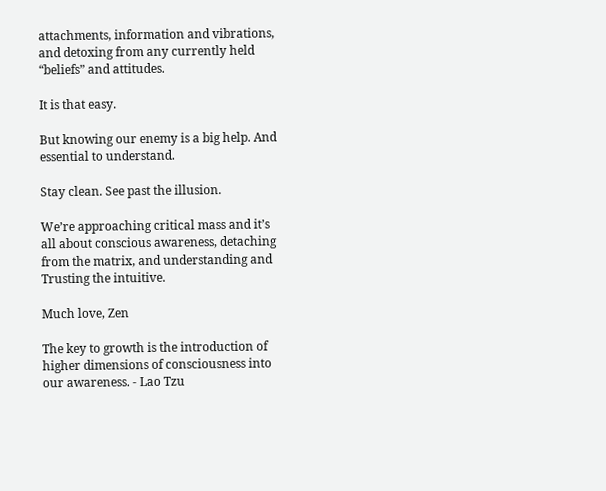attachments, information and vibrations, and detoxing from any currently held “beliefs” and attitudes.

It is that easy.

But knowing our enemy is a big help. And essential to understand.

Stay clean. See past the illusion.

We’re approaching critical mass and it’s all about conscious awareness, detaching from the matrix, and understanding and Trusting the intuitive.

Much love, Zen

The key to growth is the introduction of higher dimensions of consciousness into our awareness. - Lao Tzu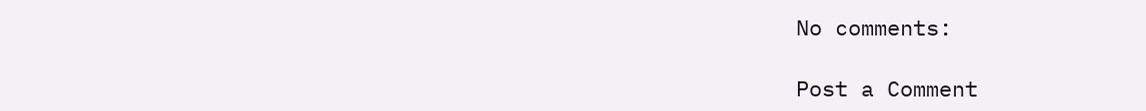No comments:

Post a Comment